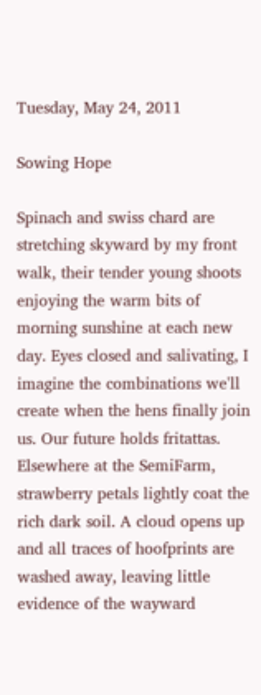Tuesday, May 24, 2011

Sowing Hope

Spinach and swiss chard are stretching skyward by my front walk, their tender young shoots enjoying the warm bits of morning sunshine at each new day. Eyes closed and salivating, I imagine the combinations we'll create when the hens finally join us. Our future holds fritattas.
Elsewhere at the SemiFarm, strawberry petals lightly coat the rich dark soil. A cloud opens up and all traces of hoofprints are washed away, leaving little evidence of the wayward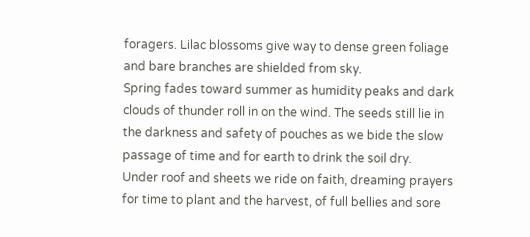foragers. Lilac blossoms give way to dense green foliage and bare branches are shielded from sky.
Spring fades toward summer as humidity peaks and dark clouds of thunder roll in on the wind. The seeds still lie in the darkness and safety of pouches as we bide the slow passage of time and for earth to drink the soil dry.
Under roof and sheets we ride on faith, dreaming prayers for time to plant and the harvest, of full bellies and sore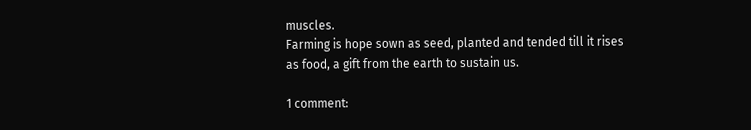muscles.
Farming is hope sown as seed, planted and tended till it rises as food, a gift from the earth to sustain us.

1 comment: